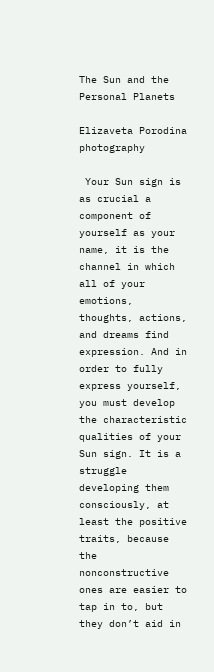The Sun and the Personal Planets

Elizaveta Porodina photography

 Your Sun sign is as crucial a component of yourself as your name, it is the channel in which all of your emotions, thoughts, actions, and dreams find expression. And in order to fully express yourself, you must develop the characteristic qualities of your Sun sign. It is a struggle developing them consciously, at least the positive traits, because the nonconstructive ones are easier to tap in to, but they don’t aid in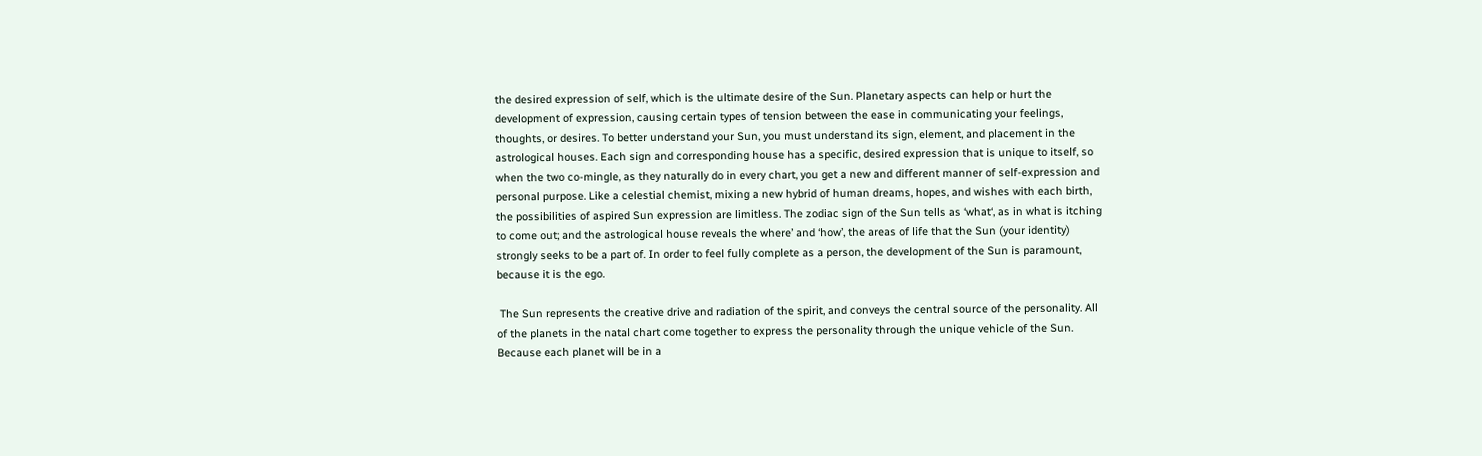the desired expression of self, which is the ultimate desire of the Sun. Planetary aspects can help or hurt the development of expression, causing certain types of tension between the ease in communicating your feelings, thoughts, or desires. To better understand your Sun, you must understand its sign, element, and placement in the astrological houses. Each sign and corresponding house has a specific, desired expression that is unique to itself, so when the two co-mingle, as they naturally do in every chart, you get a new and different manner of self-expression and personal purpose. Like a celestial chemist, mixing a new hybrid of human dreams, hopes, and wishes with each birth, the possibilities of aspired Sun expression are limitless. The zodiac sign of the Sun tells as ‘what‘, as in what is itching to come out; and the astrological house reveals the where’ and ‘how’, the areas of life that the Sun (your identity) strongly seeks to be a part of. In order to feel fully complete as a person, the development of the Sun is paramount, because it is the ego.

 The Sun represents the creative drive and radiation of the spirit, and conveys the central source of the personality. All of the planets in the natal chart come together to express the personality through the unique vehicle of the Sun.  Because each planet will be in a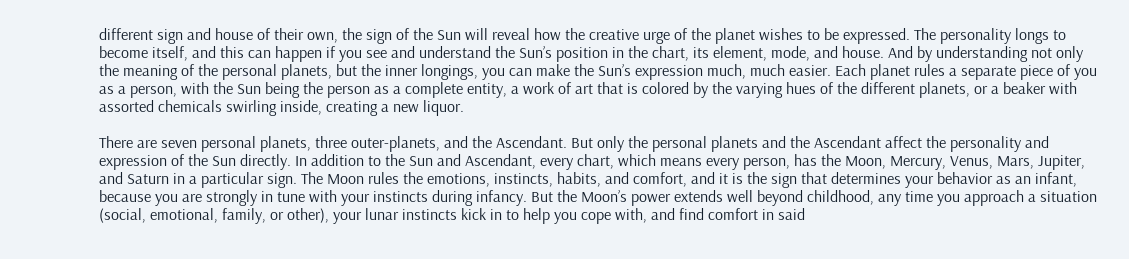different sign and house of their own, the sign of the Sun will reveal how the creative urge of the planet wishes to be expressed. The personality longs to become itself, and this can happen if you see and understand the Sun’s position in the chart, its element, mode, and house. And by understanding not only the meaning of the personal planets, but the inner longings, you can make the Sun’s expression much, much easier. Each planet rules a separate piece of you as a person, with the Sun being the person as a complete entity, a work of art that is colored by the varying hues of the different planets, or a beaker with assorted chemicals swirling inside, creating a new liquor.

There are seven personal planets, three outer-planets, and the Ascendant. But only the personal planets and the Ascendant affect the personality and expression of the Sun directly. In addition to the Sun and Ascendant, every chart, which means every person, has the Moon, Mercury, Venus, Mars, Jupiter, and Saturn in a particular sign. The Moon rules the emotions, instincts, habits, and comfort, and it is the sign that determines your behavior as an infant, because you are strongly in tune with your instincts during infancy. But the Moon’s power extends well beyond childhood, any time you approach a situation (social, emotional, family, or other), your lunar instincts kick in to help you cope with, and find comfort in said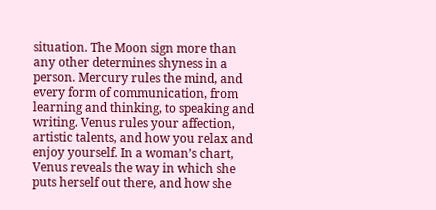situation. The Moon sign more than any other determines shyness in a person. Mercury rules the mind, and every form of communication, from learning and thinking, to speaking and writing. Venus rules your affection, artistic talents, and how you relax and enjoy yourself. In a woman’s chart, Venus reveals the way in which she puts herself out there, and how she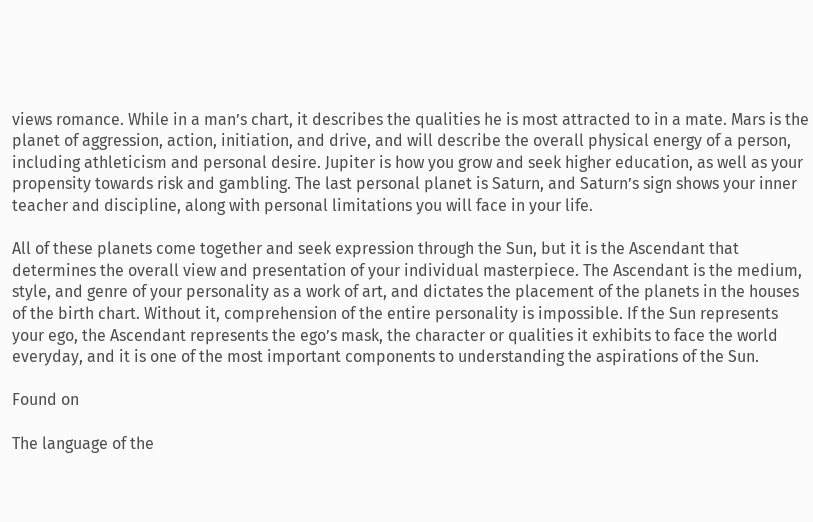views romance. While in a man’s chart, it describes the qualities he is most attracted to in a mate. Mars is the planet of aggression, action, initiation, and drive, and will describe the overall physical energy of a person, including athleticism and personal desire. Jupiter is how you grow and seek higher education, as well as your propensity towards risk and gambling. The last personal planet is Saturn, and Saturn’s sign shows your inner teacher and discipline, along with personal limitations you will face in your life.

All of these planets come together and seek expression through the Sun, but it is the Ascendant that determines the overall view and presentation of your individual masterpiece. The Ascendant is the medium, style, and genre of your personality as a work of art, and dictates the placement of the planets in the houses of the birth chart. Without it, comprehension of the entire personality is impossible. If the Sun represents your ego, the Ascendant represents the ego’s mask, the character or qualities it exhibits to face the world everyday, and it is one of the most important components to understanding the aspirations of the Sun.

Found on

The language of the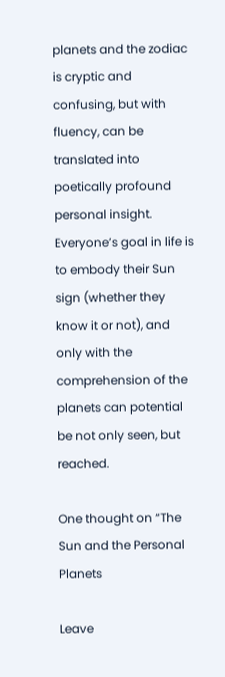planets and the zodiac is cryptic and confusing, but with fluency, can be translated into poetically profound personal insight.  Everyone’s goal in life is to embody their Sun sign (whether they know it or not), and only with the comprehension of the planets can potential be not only seen, but reached.

One thought on “The Sun and the Personal Planets

Leave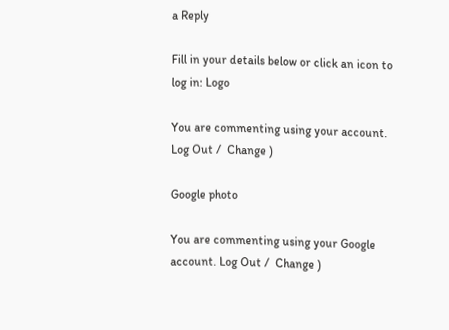a Reply

Fill in your details below or click an icon to log in: Logo

You are commenting using your account. Log Out /  Change )

Google photo

You are commenting using your Google account. Log Out /  Change )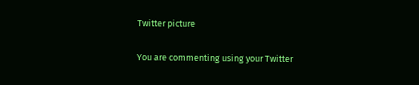Twitter picture

You are commenting using your Twitter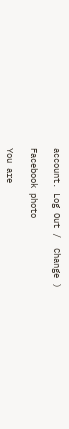account. Log Out /  Change )

Facebook photo

You are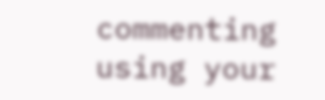commenting using your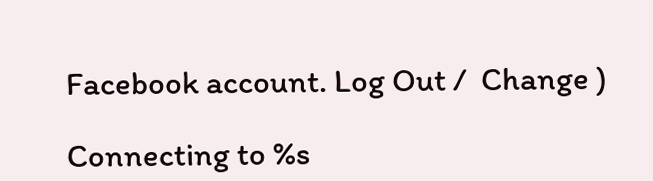Facebook account. Log Out /  Change )

Connecting to %s